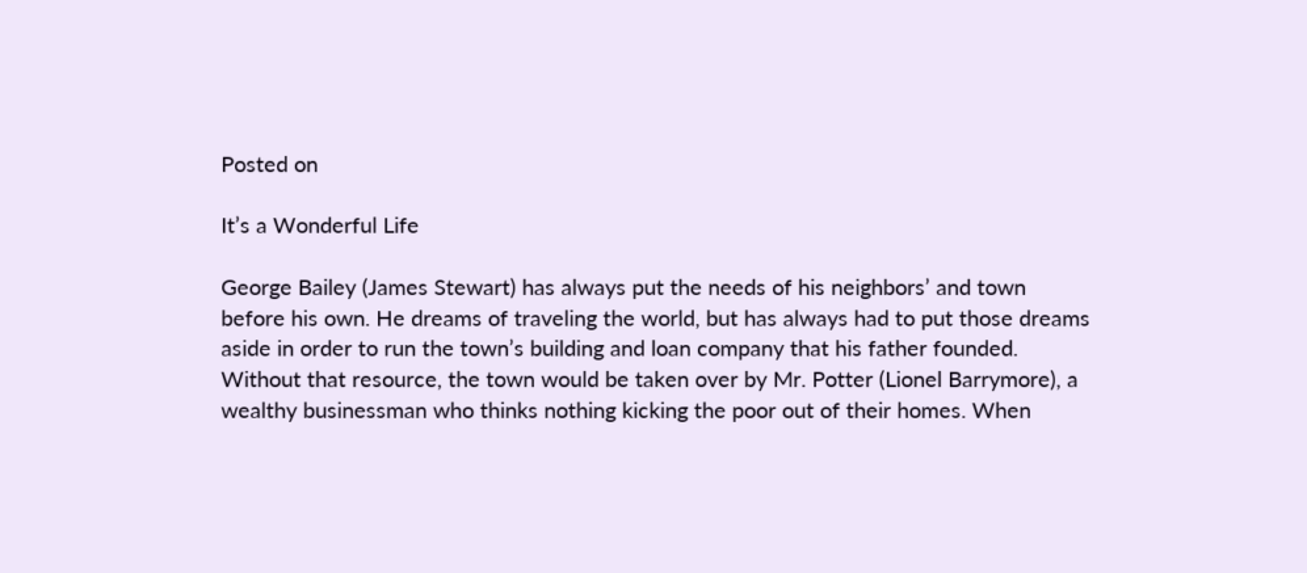Posted on

It’s a Wonderful Life

George Bailey (James Stewart) has always put the needs of his neighbors’ and town before his own. He dreams of traveling the world, but has always had to put those dreams aside in order to run the town’s building and loan company that his father founded. Without that resource, the town would be taken over by Mr. Potter (Lionel Barrymore), a wealthy businessman who thinks nothing kicking the poor out of their homes. When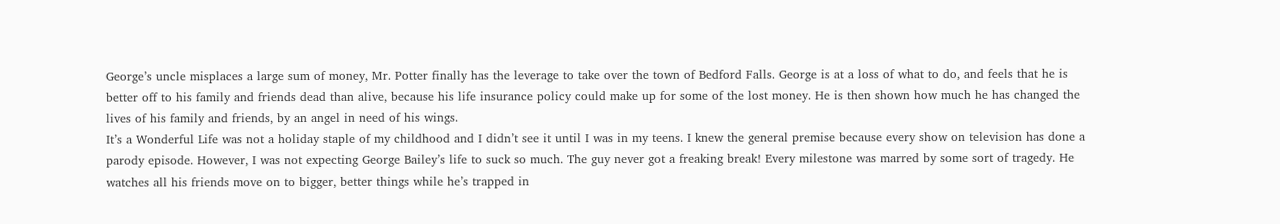George’s uncle misplaces a large sum of money, Mr. Potter finally has the leverage to take over the town of Bedford Falls. George is at a loss of what to do, and feels that he is better off to his family and friends dead than alive, because his life insurance policy could make up for some of the lost money. He is then shown how much he has changed the lives of his family and friends, by an angel in need of his wings.
It’s a Wonderful Life was not a holiday staple of my childhood and I didn’t see it until I was in my teens. I knew the general premise because every show on television has done a parody episode. However, I was not expecting George Bailey’s life to suck so much. The guy never got a freaking break! Every milestone was marred by some sort of tragedy. He watches all his friends move on to bigger, better things while he’s trapped in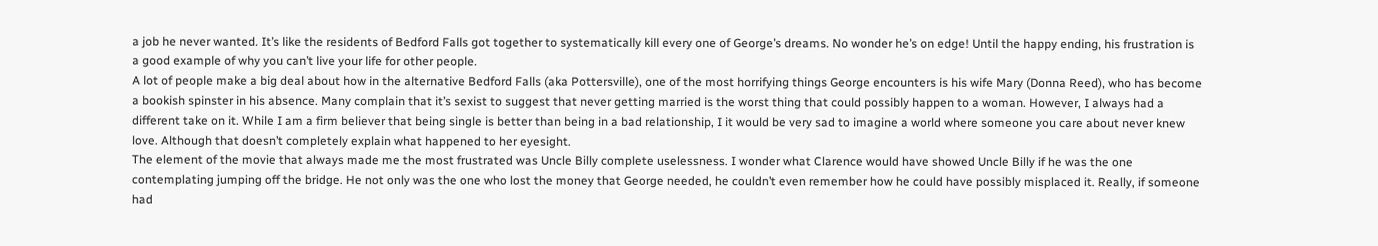a job he never wanted. It’s like the residents of Bedford Falls got together to systematically kill every one of George’s dreams. No wonder he’s on edge! Until the happy ending, his frustration is a good example of why you can’t live your life for other people.
A lot of people make a big deal about how in the alternative Bedford Falls (aka Pottersville), one of the most horrifying things George encounters is his wife Mary (Donna Reed), who has become a bookish spinster in his absence. Many complain that it’s sexist to suggest that never getting married is the worst thing that could possibly happen to a woman. However, I always had a different take on it. While I am a firm believer that being single is better than being in a bad relationship, I it would be very sad to imagine a world where someone you care about never knew love. Although that doesn’t completely explain what happened to her eyesight.
The element of the movie that always made me the most frustrated was Uncle Billy complete uselessness. I wonder what Clarence would have showed Uncle Billy if he was the one contemplating jumping off the bridge. He not only was the one who lost the money that George needed, he couldn’t even remember how he could have possibly misplaced it. Really, if someone had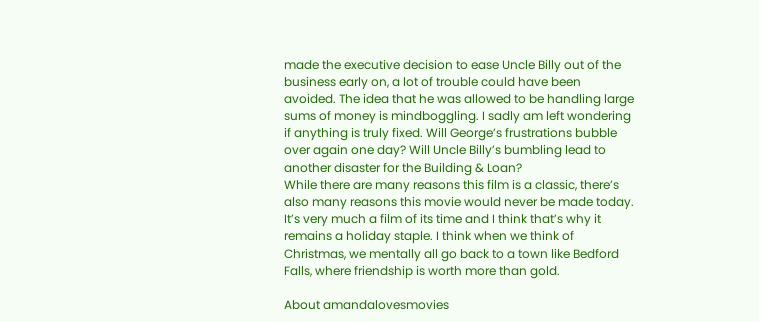made the executive decision to ease Uncle Billy out of the business early on, a lot of trouble could have been avoided. The idea that he was allowed to be handling large sums of money is mindboggling. I sadly am left wondering if anything is truly fixed. Will George’s frustrations bubble over again one day? Will Uncle Billy’s bumbling lead to another disaster for the Building & Loan?
While there are many reasons this film is a classic, there’s also many reasons this movie would never be made today. It’s very much a film of its time and I think that’s why it remains a holiday staple. I think when we think of Christmas, we mentally all go back to a town like Bedford Falls, where friendship is worth more than gold.

About amandalovesmovies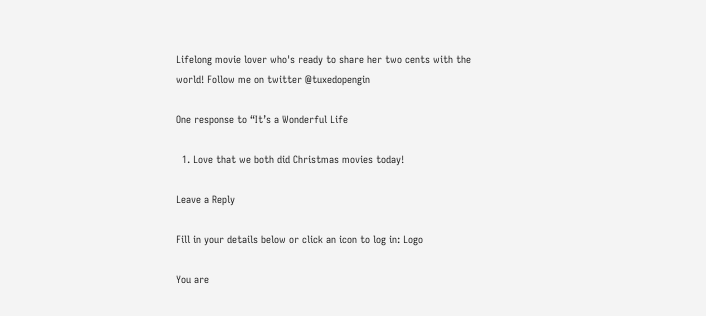Lifelong movie lover who's ready to share her two cents with the world! Follow me on twitter @tuxedopengin

One response to “It’s a Wonderful Life

  1. Love that we both did Christmas movies today!

Leave a Reply

Fill in your details below or click an icon to log in: Logo

You are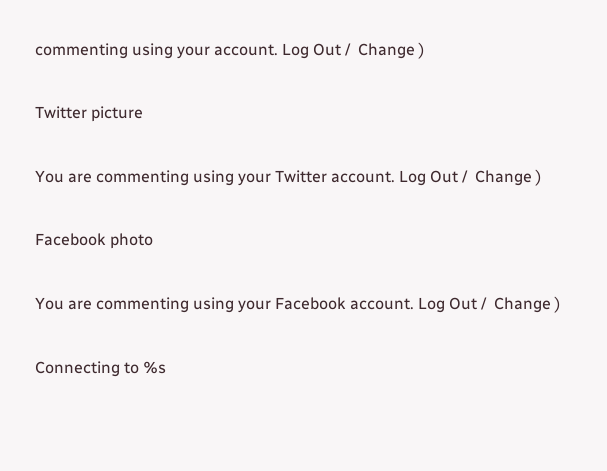commenting using your account. Log Out /  Change )

Twitter picture

You are commenting using your Twitter account. Log Out /  Change )

Facebook photo

You are commenting using your Facebook account. Log Out /  Change )

Connecting to %s